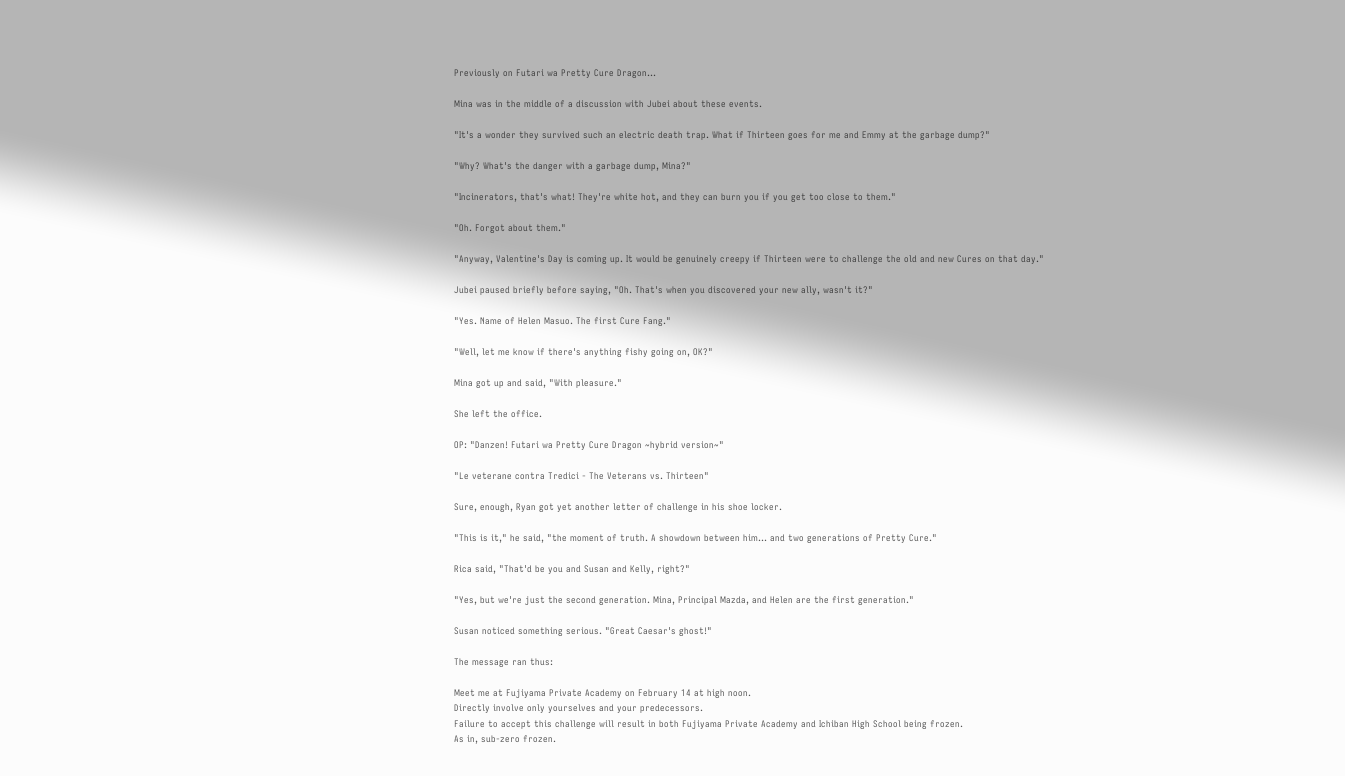Previously on Futari wa Pretty Cure Dragon…

Mina was in the middle of a discussion with Jubei about these events.

"It's a wonder they survived such an electric death trap. What if Thirteen goes for me and Emmy at the garbage dump?"

"Why? What's the danger with a garbage dump, Mina?"

"Incinerators, that's what! They're white hot, and they can burn you if you get too close to them."

"Oh. Forgot about them."

"Anyway, Valentine's Day is coming up. It would be genuinely creepy if Thirteen were to challenge the old and new Cures on that day."

Jubei paused briefly before saying, "Oh. That's when you discovered your new ally, wasn't it?"

"Yes. Name of Helen Masuo. The first Cure Fang."

"Well, let me know if there's anything fishy going on, OK?"

Mina got up and said, "With pleasure."

She left the office.

OP: "Danzen! Futari wa Pretty Cure Dragon ~hybrid version~"

"Le veterane contra Tredici - The Veterans vs. Thirteen"

Sure, enough, Ryan got yet another letter of challenge in his shoe locker.

"This is it," he said, "the moment of truth. A showdown between him… and two generations of Pretty Cure."

Rica said, "That'd be you and Susan and Kelly, right?"

"Yes, but we're just the second generation. Mina, Principal Mazda, and Helen are the first generation."

Susan noticed something serious. "Great Caesar's ghost!"

The message ran thus:

Meet me at Fujiyama Private Academy on February 14 at high noon.
Directly involve only yourselves and your predecessors.
Failure to accept this challenge will result in both Fujiyama Private Academy and Ichiban High School being frozen.
As in, sub-zero frozen.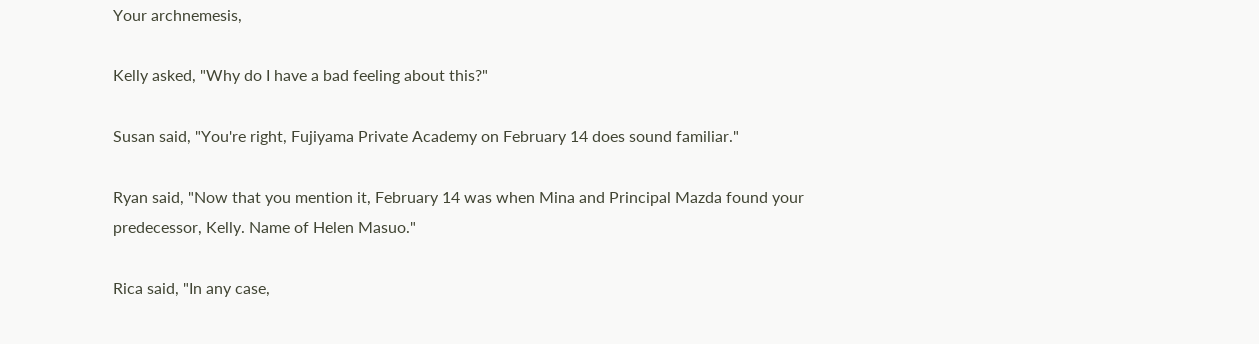Your archnemesis,

Kelly asked, "Why do I have a bad feeling about this?"

Susan said, "You're right, Fujiyama Private Academy on February 14 does sound familiar."

Ryan said, "Now that you mention it, February 14 was when Mina and Principal Mazda found your predecessor, Kelly. Name of Helen Masuo."

Rica said, "In any case,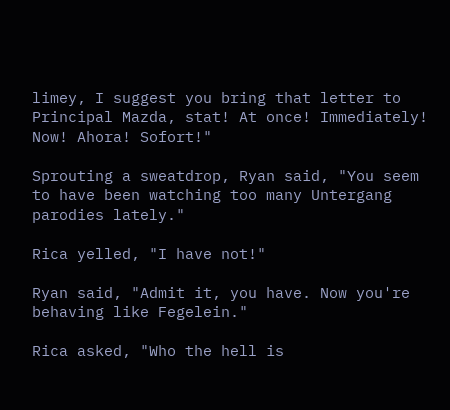limey, I suggest you bring that letter to Principal Mazda, stat! At once! Immediately! Now! Ahora! Sofort!"

Sprouting a sweatdrop, Ryan said, "You seem to have been watching too many Untergang parodies lately."

Rica yelled, "I have not!"

Ryan said, "Admit it, you have. Now you're behaving like Fegelein."

Rica asked, "Who the hell is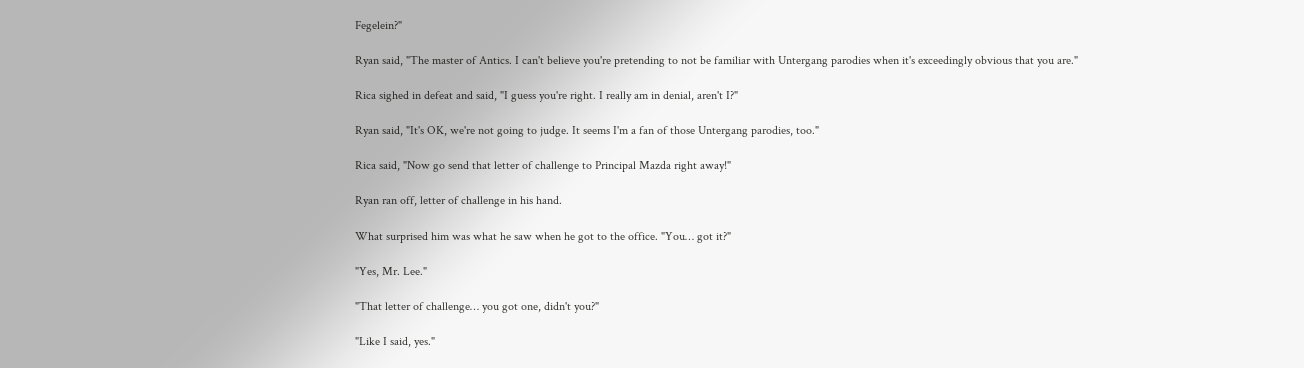Fegelein?"

Ryan said, "The master of Antics. I can't believe you're pretending to not be familiar with Untergang parodies when it's exceedingly obvious that you are."

Rica sighed in defeat and said, "I guess you're right. I really am in denial, aren't I?"

Ryan said, "It's OK, we're not going to judge. It seems I'm a fan of those Untergang parodies, too."

Rica said, "Now go send that letter of challenge to Principal Mazda right away!"

Ryan ran off, letter of challenge in his hand.

What surprised him was what he saw when he got to the office. "You… got it?"

"Yes, Mr. Lee."

"That letter of challenge… you got one, didn't you?"

"Like I said, yes."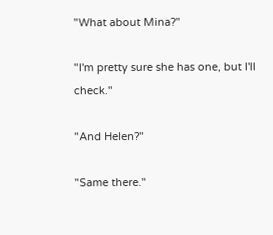"What about Mina?"

"I'm pretty sure she has one, but I'll check."

"And Helen?"

"Same there."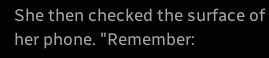She then checked the surface of her phone. "Remember: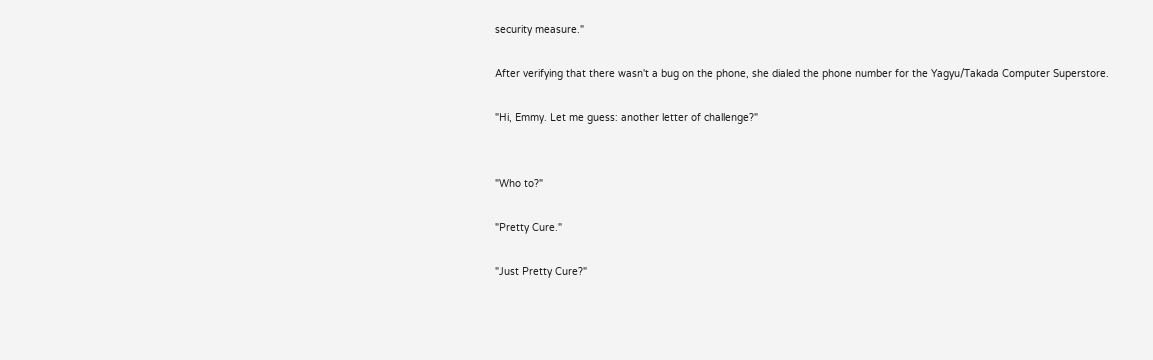security measure."

After verifying that there wasn't a bug on the phone, she dialed the phone number for the Yagyu/Takada Computer Superstore.

"Hi, Emmy. Let me guess: another letter of challenge?"


"Who to?"

"Pretty Cure."

"Just Pretty Cure?"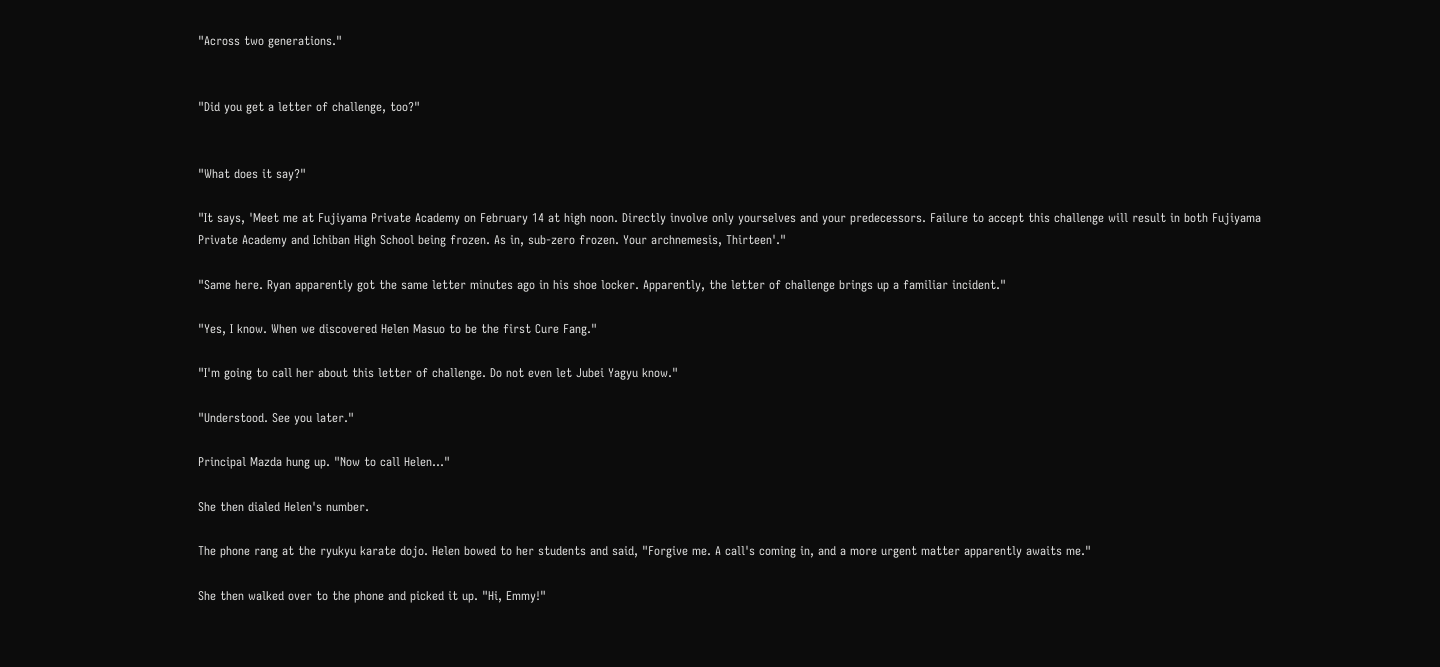"Across two generations."


"Did you get a letter of challenge, too?"


"What does it say?"

"It says, 'Meet me at Fujiyama Private Academy on February 14 at high noon. Directly involve only yourselves and your predecessors. Failure to accept this challenge will result in both Fujiyama Private Academy and Ichiban High School being frozen. As in, sub-zero frozen. Your archnemesis, Thirteen'."

"Same here. Ryan apparently got the same letter minutes ago in his shoe locker. Apparently, the letter of challenge brings up a familiar incident."

"Yes, I know. When we discovered Helen Masuo to be the first Cure Fang."

"I'm going to call her about this letter of challenge. Do not even let Jubei Yagyu know."

"Understood. See you later."

Principal Mazda hung up. "Now to call Helen…"

She then dialed Helen's number.

The phone rang at the ryukyu karate dojo. Helen bowed to her students and said, "Forgive me. A call's coming in, and a more urgent matter apparently awaits me."

She then walked over to the phone and picked it up. "Hi, Emmy!"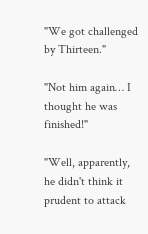"We got challenged by Thirteen."

"Not him again… I thought he was finished!"

"Well, apparently, he didn't think it prudent to attack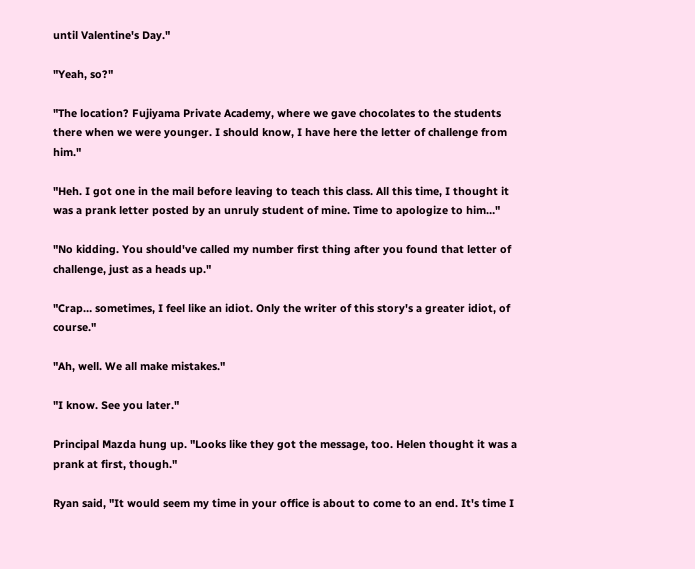until Valentine's Day."

"Yeah, so?"

"The location? Fujiyama Private Academy, where we gave chocolates to the students there when we were younger. I should know, I have here the letter of challenge from him."

"Heh. I got one in the mail before leaving to teach this class. All this time, I thought it was a prank letter posted by an unruly student of mine. Time to apologize to him…"

"No kidding. You should've called my number first thing after you found that letter of challenge, just as a heads up."

"Crap… sometimes, I feel like an idiot. Only the writer of this story's a greater idiot, of course."

"Ah, well. We all make mistakes."

"I know. See you later."

Principal Mazda hung up. "Looks like they got the message, too. Helen thought it was a prank at first, though."

Ryan said, "It would seem my time in your office is about to come to an end. It's time I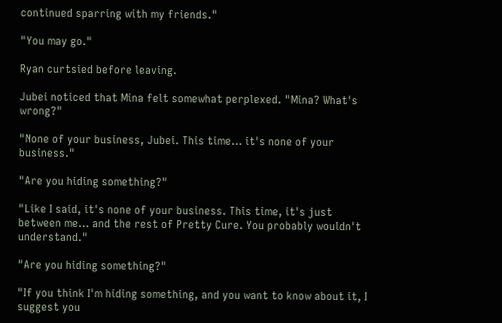continued sparring with my friends."

"You may go."

Ryan curtsied before leaving.

Jubei noticed that Mina felt somewhat perplexed. "Mina? What's wrong?"

"None of your business, Jubei. This time… it's none of your business."

"Are you hiding something?"

"Like I said, it's none of your business. This time, it's just between me… and the rest of Pretty Cure. You probably wouldn't understand."

"Are you hiding something?"

"If you think I'm hiding something, and you want to know about it, I suggest you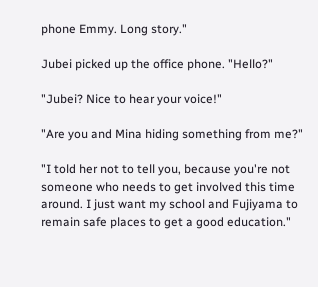phone Emmy. Long story."

Jubei picked up the office phone. "Hello?"

"Jubei? Nice to hear your voice!"

"Are you and Mina hiding something from me?"

"I told her not to tell you, because you're not someone who needs to get involved this time around. I just want my school and Fujiyama to remain safe places to get a good education."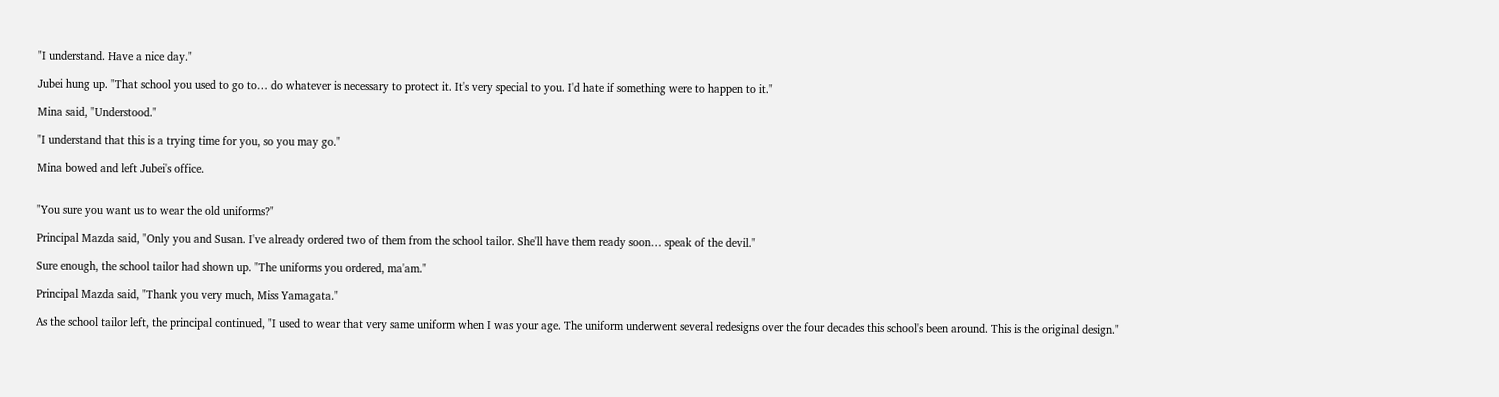"I understand. Have a nice day."

Jubei hung up. "That school you used to go to… do whatever is necessary to protect it. It's very special to you. I'd hate if something were to happen to it."

Mina said, "Understood."

"I understand that this is a trying time for you, so you may go."

Mina bowed and left Jubei's office.


"You sure you want us to wear the old uniforms?"

Principal Mazda said, "Only you and Susan. I've already ordered two of them from the school tailor. She'll have them ready soon… speak of the devil."

Sure enough, the school tailor had shown up. "The uniforms you ordered, ma'am."

Principal Mazda said, "Thank you very much, Miss Yamagata."

As the school tailor left, the principal continued, "I used to wear that very same uniform when I was your age. The uniform underwent several redesigns over the four decades this school's been around. This is the original design."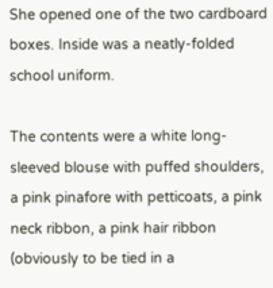She opened one of the two cardboard boxes. Inside was a neatly-folded school uniform.

The contents were a white long-sleeved blouse with puffed shoulders, a pink pinafore with petticoats, a pink neck ribbon, a pink hair ribbon (obviously to be tied in a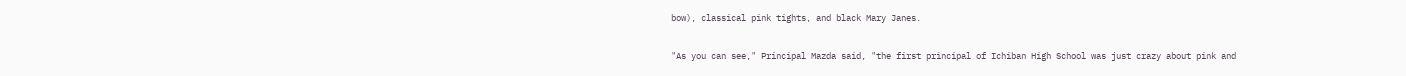bow), classical pink tights, and black Mary Janes.

"As you can see," Principal Mazda said, "the first principal of Ichiban High School was just crazy about pink and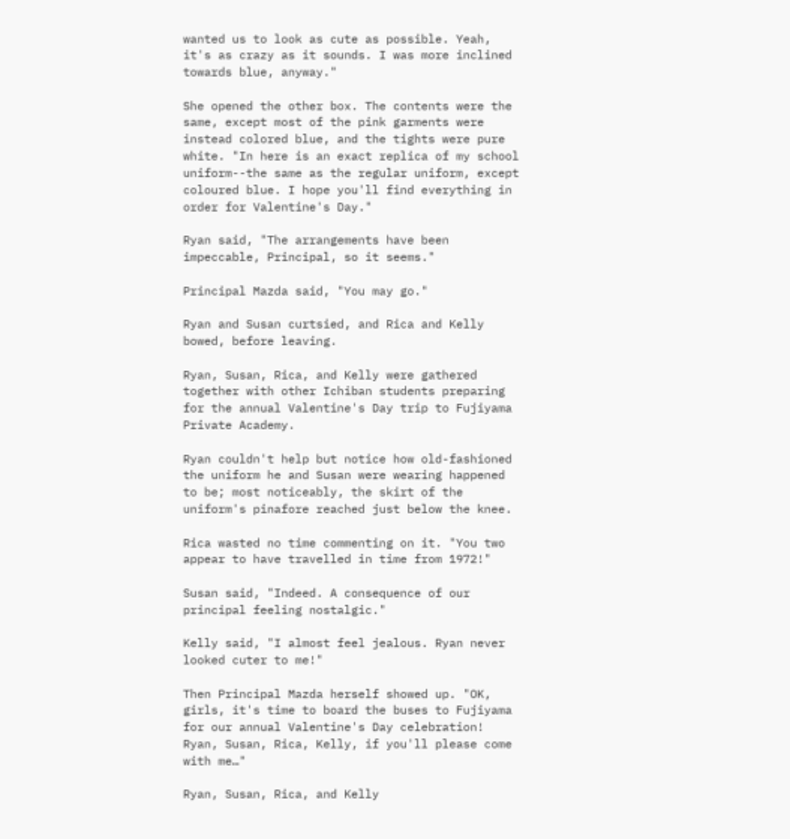wanted us to look as cute as possible. Yeah, it's as crazy as it sounds. I was more inclined towards blue, anyway."

She opened the other box. The contents were the same, except most of the pink garments were instead colored blue, and the tights were pure white. "In here is an exact replica of my school uniform--the same as the regular uniform, except coloured blue. I hope you'll find everything in order for Valentine's Day."

Ryan said, "The arrangements have been impeccable, Principal, so it seems."

Principal Mazda said, "You may go."

Ryan and Susan curtsied, and Rica and Kelly bowed, before leaving.

Ryan, Susan, Rica, and Kelly were gathered together with other Ichiban students preparing for the annual Valentine's Day trip to Fujiyama Private Academy.

Ryan couldn't help but notice how old-fashioned the uniform he and Susan were wearing happened to be; most noticeably, the skirt of the uniform's pinafore reached just below the knee.

Rica wasted no time commenting on it. "You two appear to have travelled in time from 1972!"

Susan said, "Indeed. A consequence of our principal feeling nostalgic."

Kelly said, "I almost feel jealous. Ryan never looked cuter to me!"

Then Principal Mazda herself showed up. "OK, girls, it's time to board the buses to Fujiyama for our annual Valentine's Day celebration! Ryan, Susan, Rica, Kelly, if you'll please come with me…"

Ryan, Susan, Rica, and Kelly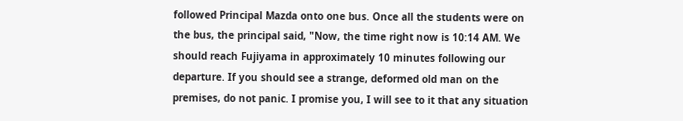followed Principal Mazda onto one bus. Once all the students were on the bus, the principal said, "Now, the time right now is 10:14 AM. We should reach Fujiyama in approximately 10 minutes following our departure. If you should see a strange, deformed old man on the premises, do not panic. I promise you, I will see to it that any situation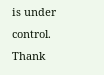is under control. Thank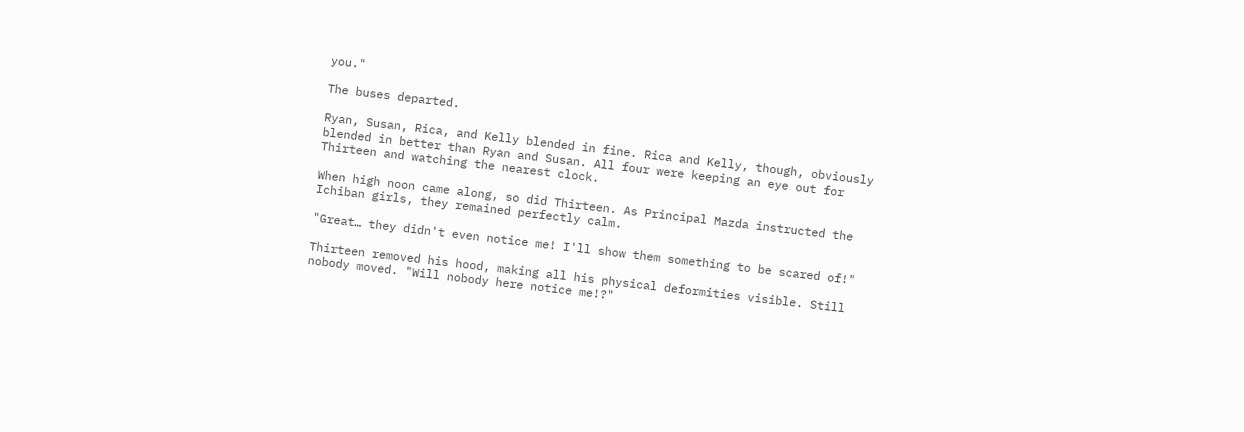you."

The buses departed.

Ryan, Susan, Rica, and Kelly blended in fine. Rica and Kelly, though, obviously blended in better than Ryan and Susan. All four were keeping an eye out for Thirteen and watching the nearest clock.

When high noon came along, so did Thirteen. As Principal Mazda instructed the Ichiban girls, they remained perfectly calm.

"Great… they didn't even notice me! I'll show them something to be scared of!"

Thirteen removed his hood, making all his physical deformities visible. Still nobody moved. "Will nobody here notice me!?"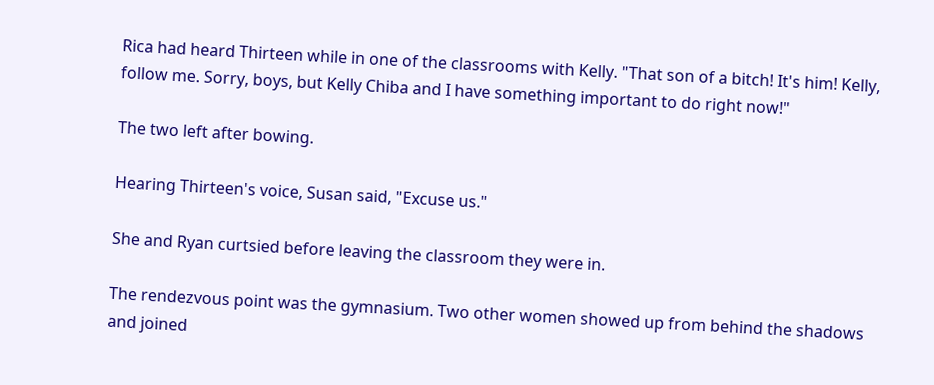Rica had heard Thirteen while in one of the classrooms with Kelly. "That son of a bitch! It's him! Kelly, follow me. Sorry, boys, but Kelly Chiba and I have something important to do right now!"

The two left after bowing.

Hearing Thirteen's voice, Susan said, "Excuse us."

She and Ryan curtsied before leaving the classroom they were in.

The rendezvous point was the gymnasium. Two other women showed up from behind the shadows and joined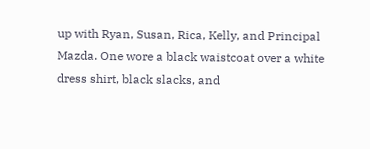up with Ryan, Susan, Rica, Kelly, and Principal Mazda. One wore a black waistcoat over a white dress shirt, black slacks, and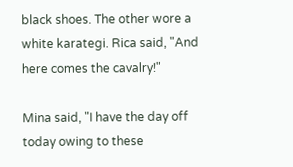black shoes. The other wore a white karategi. Rica said, "And here comes the cavalry!"

Mina said, "I have the day off today owing to these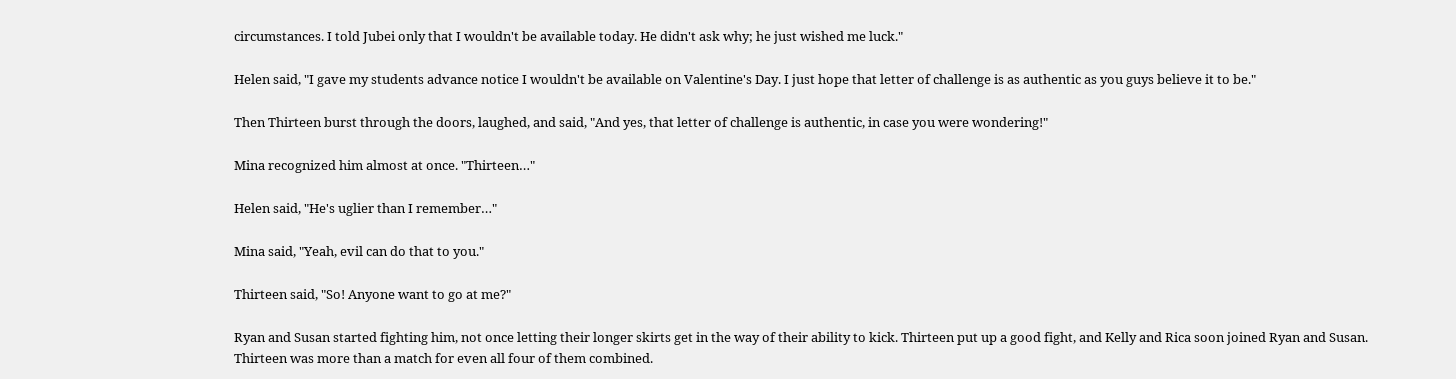circumstances. I told Jubei only that I wouldn't be available today. He didn't ask why; he just wished me luck."

Helen said, "I gave my students advance notice I wouldn't be available on Valentine's Day. I just hope that letter of challenge is as authentic as you guys believe it to be."

Then Thirteen burst through the doors, laughed, and said, "And yes, that letter of challenge is authentic, in case you were wondering!"

Mina recognized him almost at once. "Thirteen…"

Helen said, "He's uglier than I remember…"

Mina said, "Yeah, evil can do that to you."

Thirteen said, "So! Anyone want to go at me?"

Ryan and Susan started fighting him, not once letting their longer skirts get in the way of their ability to kick. Thirteen put up a good fight, and Kelly and Rica soon joined Ryan and Susan. Thirteen was more than a match for even all four of them combined.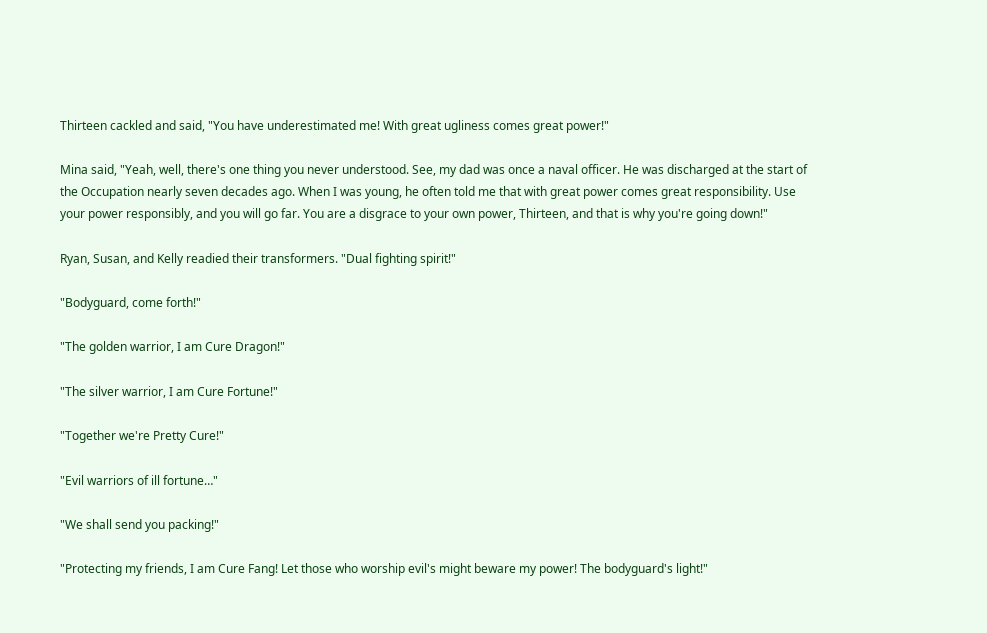Thirteen cackled and said, "You have underestimated me! With great ugliness comes great power!"

Mina said, "Yeah, well, there's one thing you never understood. See, my dad was once a naval officer. He was discharged at the start of the Occupation nearly seven decades ago. When I was young, he often told me that with great power comes great responsibility. Use your power responsibly, and you will go far. You are a disgrace to your own power, Thirteen, and that is why you're going down!"

Ryan, Susan, and Kelly readied their transformers. "Dual fighting spirit!"

"Bodyguard, come forth!"

"The golden warrior, I am Cure Dragon!"

"The silver warrior, I am Cure Fortune!"

"Together we're Pretty Cure!"

"Evil warriors of ill fortune…"

"We shall send you packing!"

"Protecting my friends, I am Cure Fang! Let those who worship evil's might beware my power! The bodyguard's light!"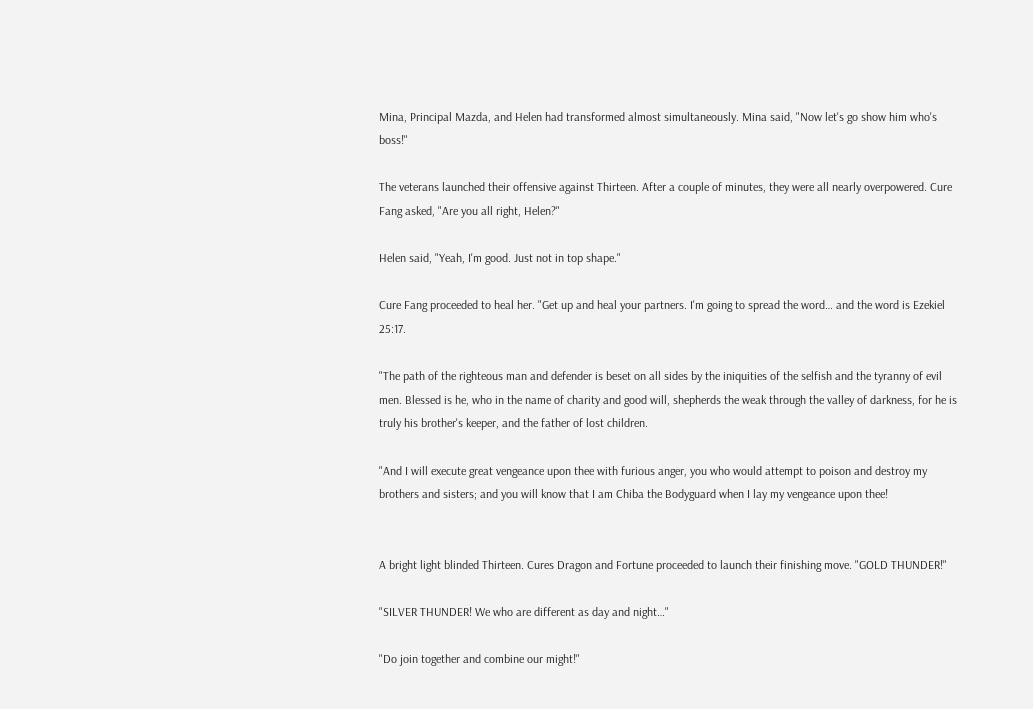Mina, Principal Mazda, and Helen had transformed almost simultaneously. Mina said, "Now let's go show him who's boss!"

The veterans launched their offensive against Thirteen. After a couple of minutes, they were all nearly overpowered. Cure Fang asked, "Are you all right, Helen?"

Helen said, "Yeah, I'm good. Just not in top shape."

Cure Fang proceeded to heal her. "Get up and heal your partners. I'm going to spread the word… and the word is Ezekiel 25:17.

"The path of the righteous man and defender is beset on all sides by the iniquities of the selfish and the tyranny of evil men. Blessed is he, who in the name of charity and good will, shepherds the weak through the valley of darkness, for he is truly his brother's keeper, and the father of lost children.

"And I will execute great vengeance upon thee with furious anger, you who would attempt to poison and destroy my brothers and sisters; and you will know that I am Chiba the Bodyguard when I lay my vengeance upon thee!


A bright light blinded Thirteen. Cures Dragon and Fortune proceeded to launch their finishing move. "GOLD THUNDER!"

"SILVER THUNDER! We who are different as day and night…"

"Do join together and combine our might!"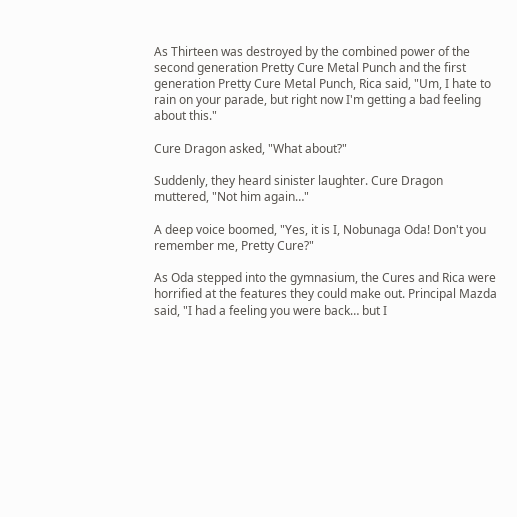As Thirteen was destroyed by the combined power of the second generation Pretty Cure Metal Punch and the first generation Pretty Cure Metal Punch, Rica said, "Um, I hate to rain on your parade, but right now I'm getting a bad feeling about this."

Cure Dragon asked, "What about?"

Suddenly, they heard sinister laughter. Cure Dragon muttered, "Not him again…"

A deep voice boomed, "Yes, it is I, Nobunaga Oda! Don't you remember me, Pretty Cure?"

As Oda stepped into the gymnasium, the Cures and Rica were horrified at the features they could make out. Principal Mazda said, "I had a feeling you were back… but I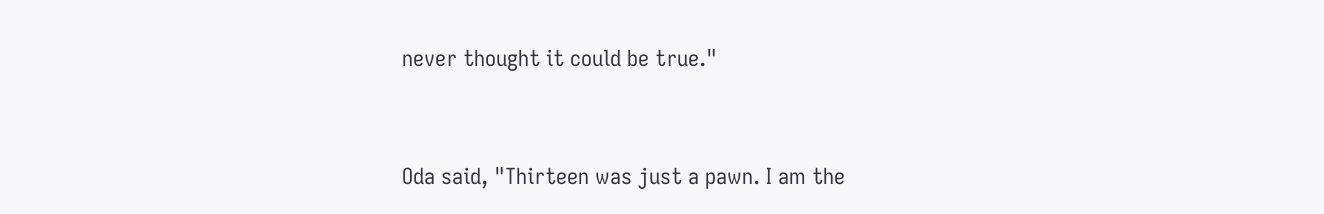never thought it could be true."


Oda said, "Thirteen was just a pawn. I am the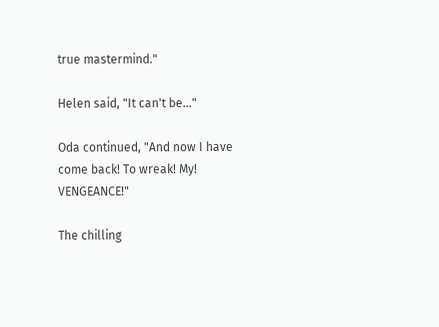true mastermind."

Helen said, "It can't be…"

Oda continued, "And now I have come back! To wreak! My! VENGEANCE!"

The chilling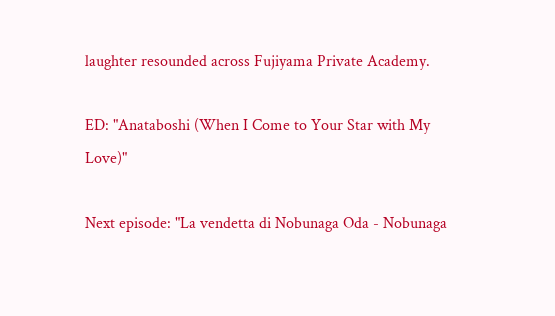laughter resounded across Fujiyama Private Academy.

ED: "Anataboshi (When I Come to Your Star with My Love)"

Next episode: "La vendetta di Nobunaga Oda - Nobunaga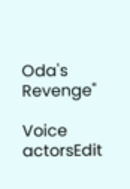Oda's Revenge"

Voice actorsEdit